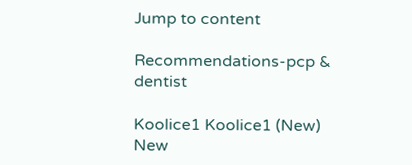Jump to content

Recommendations-pcp & dentist

Koolice1 Koolice1 (New) New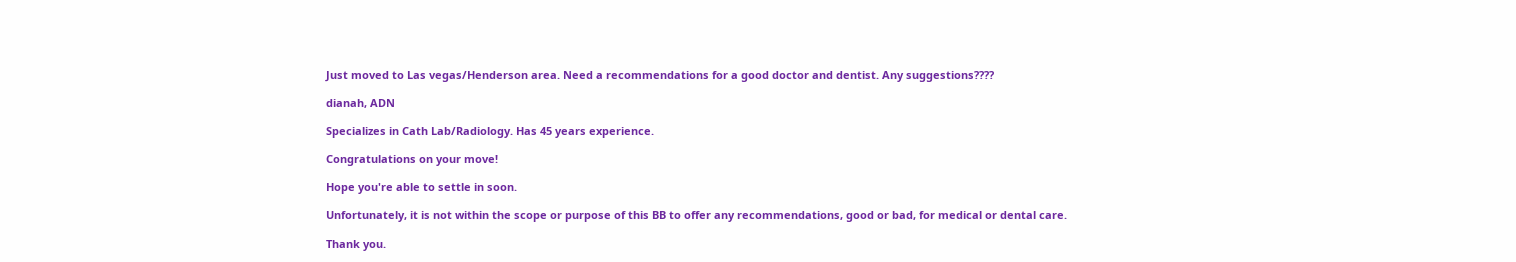Just moved to Las vegas/Henderson area. Need a recommendations for a good doctor and dentist. Any suggestions????

dianah, ADN

Specializes in Cath Lab/Radiology. Has 45 years experience.

Congratulations on your move!

Hope you're able to settle in soon.

Unfortunately, it is not within the scope or purpose of this BB to offer any recommendations, good or bad, for medical or dental care.

Thank you.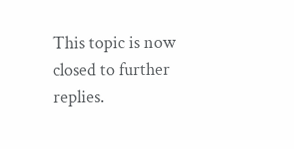This topic is now closed to further replies.